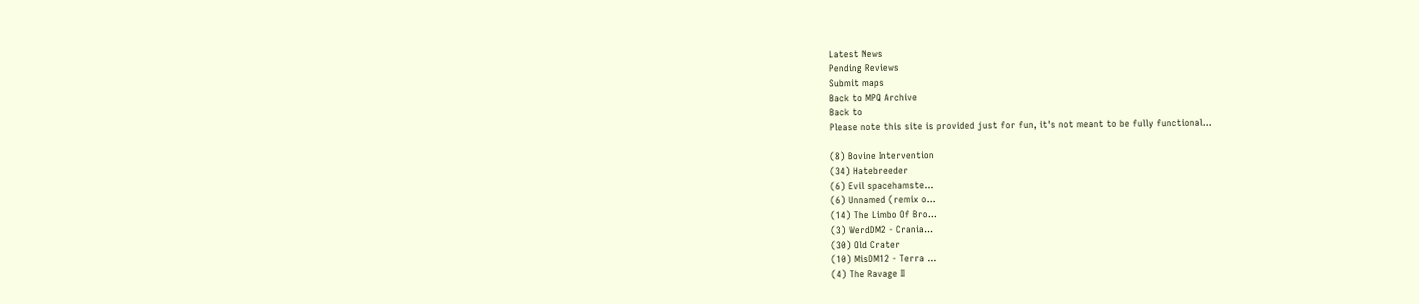Latest News
Pending Reviews
Submit maps
Back to MPQ Archive
Back to
Please note this site is provided just for fun, it's not meant to be fully functional...

(8) Bovine Intervention
(34) Hatebreeder
(6) Evil spacehamste...
(6) Unnamed (remix o...
(14) The Limbo Of Bro...
(3) WerdDM2 - Crania...
(30) Old Crater
(10) MisDM12 - Terra ...
(4) The Ravage II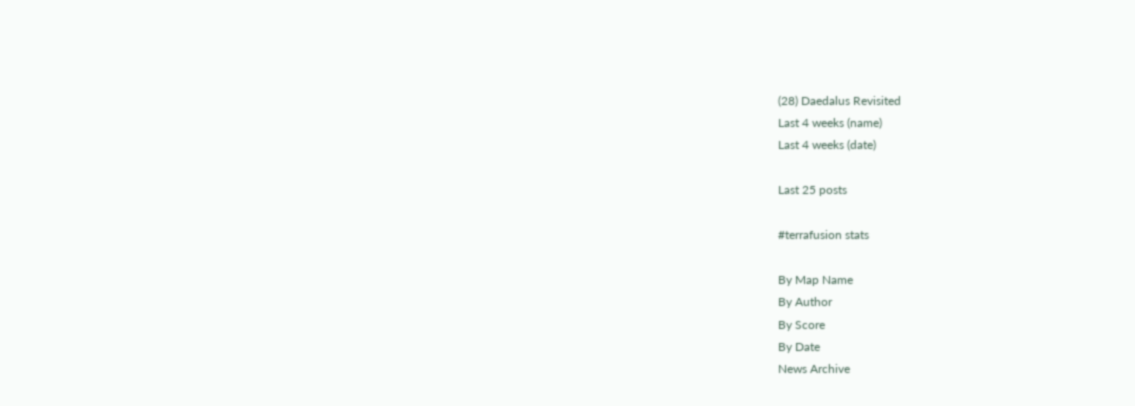(28) Daedalus Revisited
Last 4 weeks (name)
Last 4 weeks (date)

Last 25 posts

#terrafusion stats

By Map Name
By Author
By Score
By Date
News Archive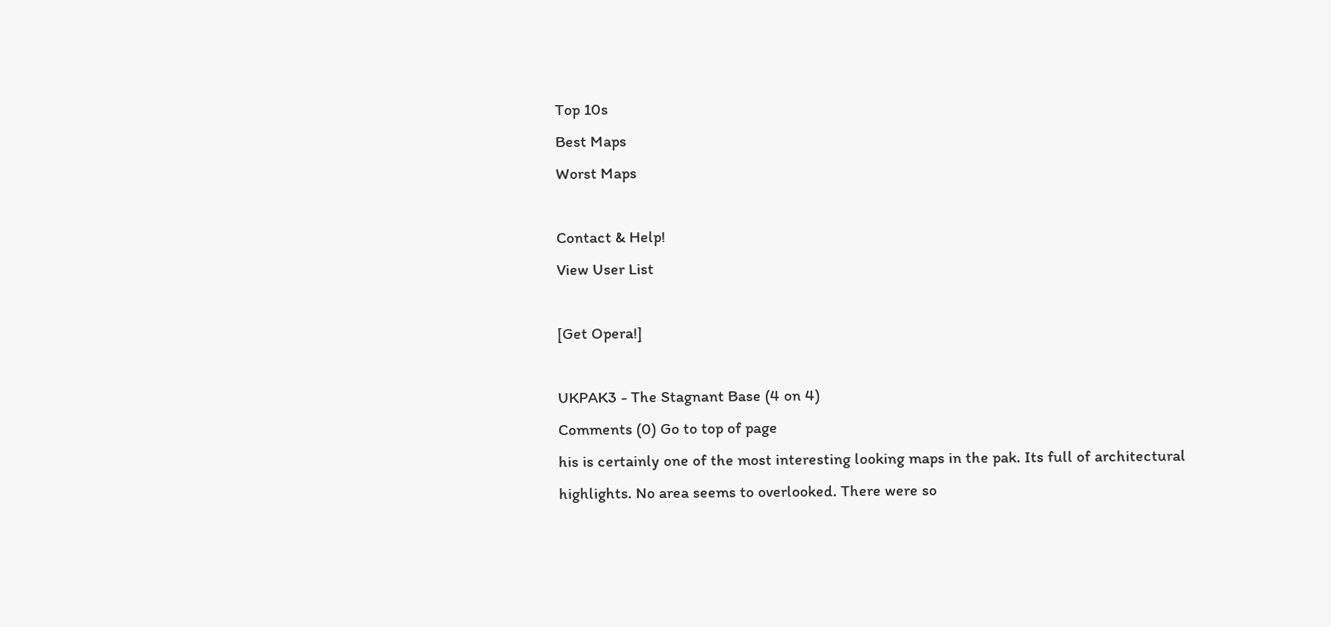Top 10s
Best Maps
Worst Maps

Contact & Help!
View User List

[Get Opera!]

UKPAK3 - The Stagnant Base (4 on 4)
Comments (0) Go to top of page
his is certainly one of the most interesting looking maps in the pak. Its full of architectural highlights. No area seems to overlooked. There were so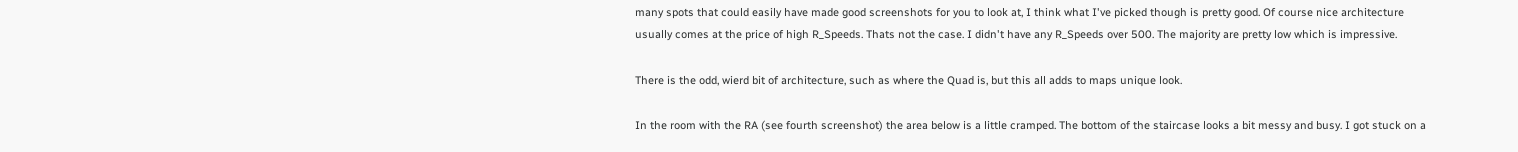many spots that could easily have made good screenshots for you to look at, I think what I've picked though is pretty good. Of course nice architecture usually comes at the price of high R_Speeds. Thats not the case. I didn't have any R_Speeds over 500. The majority are pretty low which is impressive.

There is the odd, wierd bit of architecture, such as where the Quad is, but this all adds to maps unique look.

In the room with the RA (see fourth screenshot) the area below is a little cramped. The bottom of the staircase looks a bit messy and busy. I got stuck on a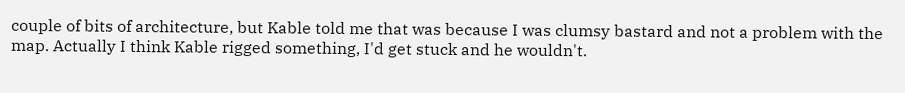couple of bits of architecture, but Kable told me that was because I was clumsy bastard and not a problem with the map. Actually I think Kable rigged something, I'd get stuck and he wouldn't.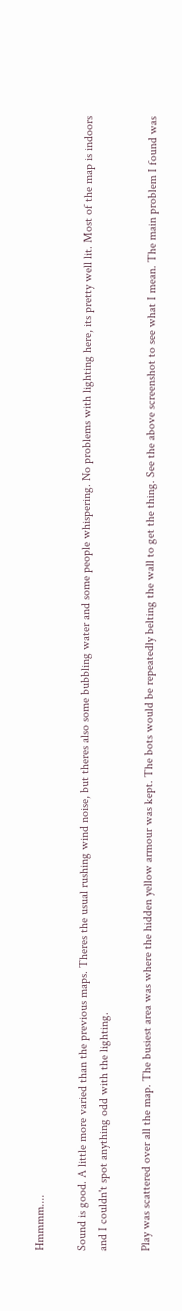Hmmmm....

Sound is good. A little more varied than the previous maps. Theres the usual rushing wind noise, but theres also some bubbling water and some people whispering. No problems with lighting here, its pretty well lit. Most of the map is indoors and I couldn't spot anything odd with the lighting.

Play was scattered over all the map. The busiest area was where the hidden yellow armour was kept. The bots would be repeatedly belting the wall to get the thing. See the above screenshot to see what I mean. The main problem I found was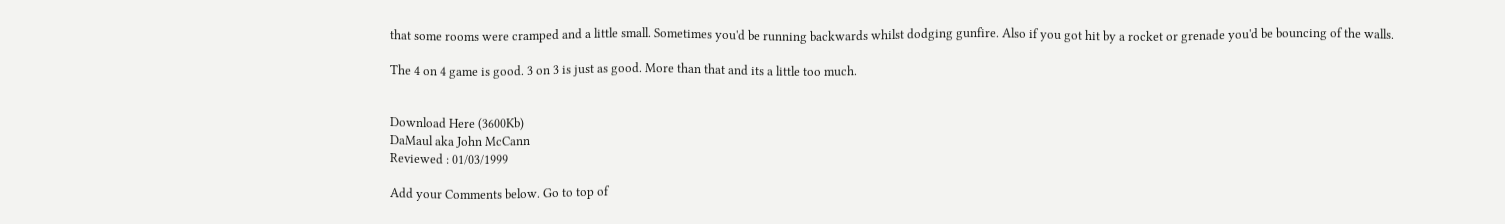that some rooms were cramped and a little small. Sometimes you'd be running backwards whilst dodging gunfire. Also if you got hit by a rocket or grenade you'd be bouncing of the walls.

The 4 on 4 game is good. 3 on 3 is just as good. More than that and its a little too much.


Download Here (3600Kb)
DaMaul aka John McCann
Reviewed : 01/03/1999

Add your Comments below. Go to top of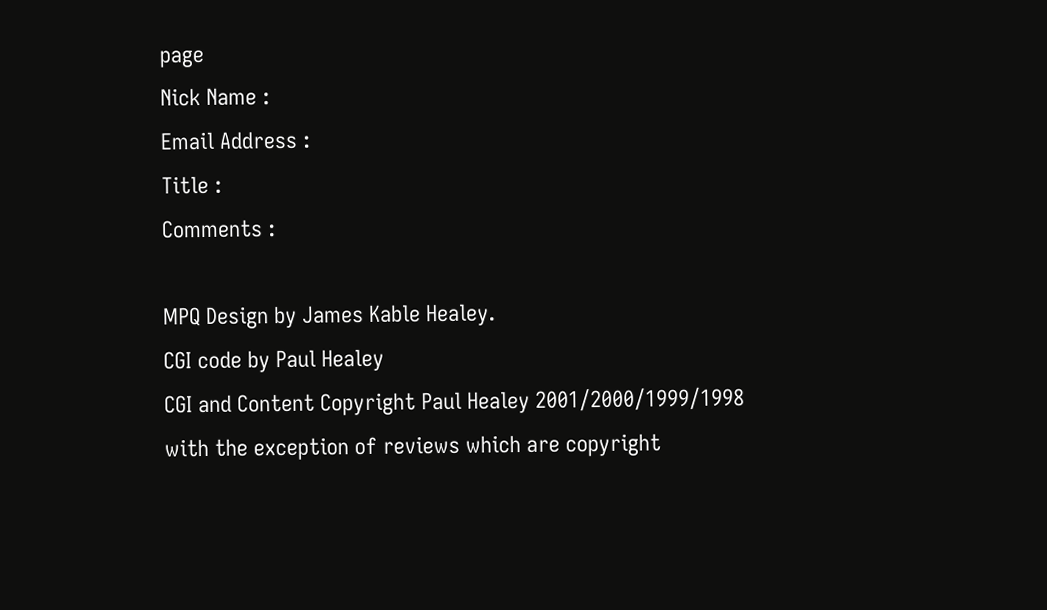page
Nick Name :
Email Address :
Title :
Comments :

MPQ Design by James Kable Healey.
CGI code by Paul Healey
CGI and Content Copyright Paul Healey 2001/2000/1999/1998
with the exception of reviews which are copyright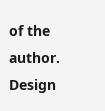of the author.
Design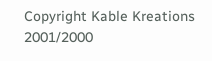Copyright Kable Kreations 2001/2000